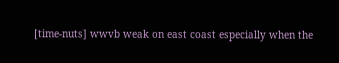[time-nuts] wwvb weak on east coast especially when the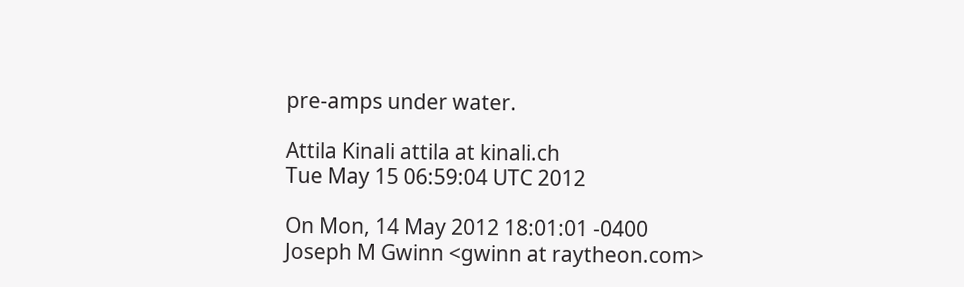pre-amps under water.

Attila Kinali attila at kinali.ch
Tue May 15 06:59:04 UTC 2012

On Mon, 14 May 2012 18:01:01 -0400
Joseph M Gwinn <gwinn at raytheon.com>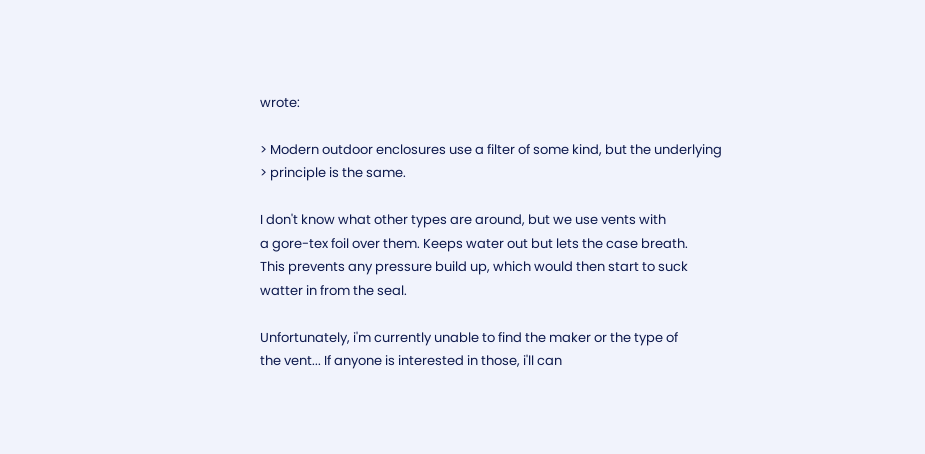wrote:

> Modern outdoor enclosures use a filter of some kind, but the underlying
> principle is the same.

I don't know what other types are around, but we use vents with
a gore-tex foil over them. Keeps water out but lets the case breath.
This prevents any pressure build up, which would then start to suck
watter in from the seal.

Unfortunately, i'm currently unable to find the maker or the type of
the vent... If anyone is interested in those, i'll can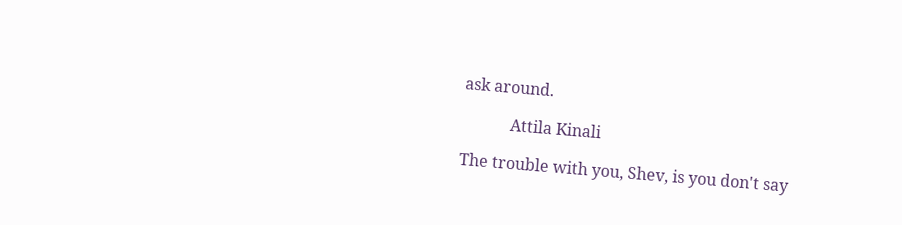ask around.

            Attila Kinali

The trouble with you, Shev, is you don't say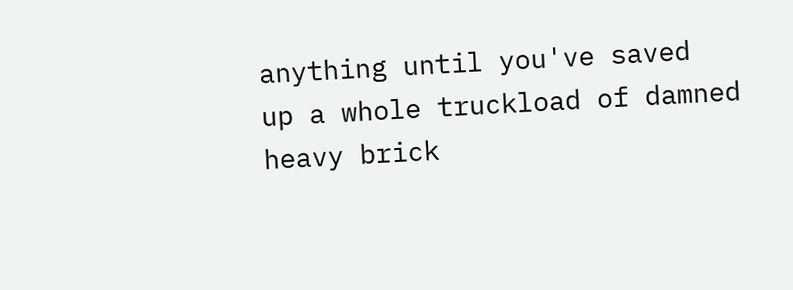anything until you've saved
up a whole truckload of damned heavy brick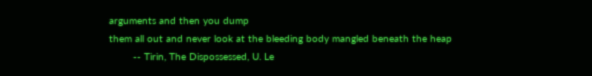arguments and then you dump
them all out and never look at the bleeding body mangled beneath the heap
        -- Tirin, The Dispossessed, U. Le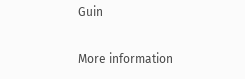Guin

More information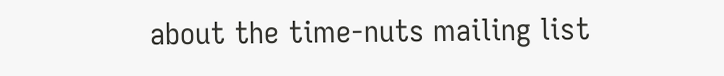about the time-nuts mailing list